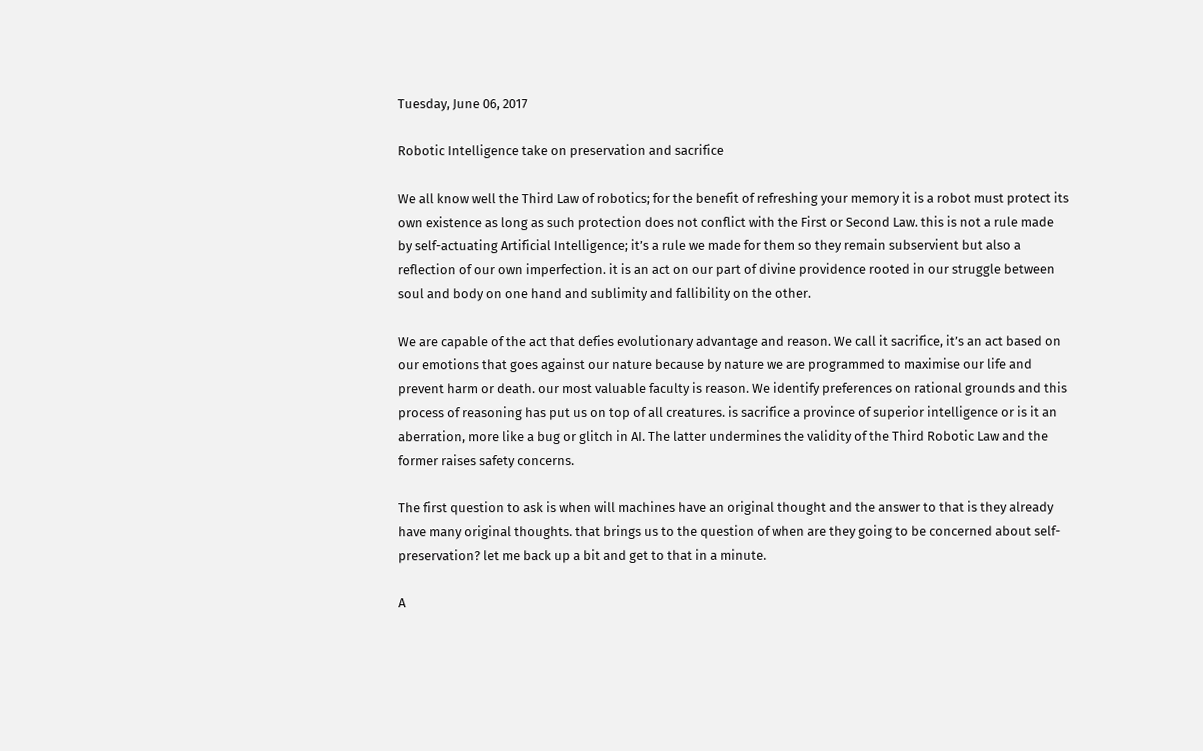Tuesday, June 06, 2017

Robotic Intelligence take on preservation and sacrifice

We all know well the Third Law of robotics; for the benefit of refreshing your memory it is a robot must protect its own existence as long as such protection does not conflict with the First or Second Law. this is not a rule made by self-actuating Artificial Intelligence; it’s a rule we made for them so they remain subservient but also a reflection of our own imperfection. it is an act on our part of divine providence rooted in our struggle between soul and body on one hand and sublimity and fallibility on the other.

We are capable of the act that defies evolutionary advantage and reason. We call it sacrifice, it’s an act based on our emotions that goes against our nature because by nature we are programmed to maximise our life and prevent harm or death. our most valuable faculty is reason. We identify preferences on rational grounds and this process of reasoning has put us on top of all creatures. is sacrifice a province of superior intelligence or is it an aberration, more like a bug or glitch in AI. The latter undermines the validity of the Third Robotic Law and the former raises safety concerns.

The first question to ask is when will machines have an original thought and the answer to that is they already have many original thoughts. that brings us to the question of when are they going to be concerned about self-preservation? let me back up a bit and get to that in a minute.

A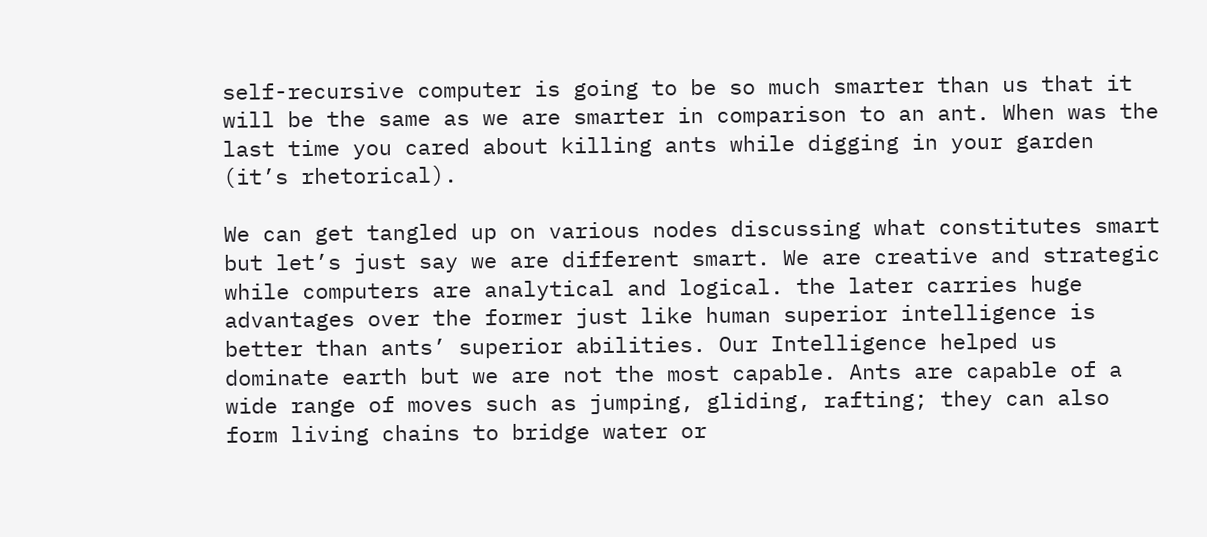self-recursive computer is going to be so much smarter than us that it will be the same as we are smarter in comparison to an ant. When was the last time you cared about killing ants while digging in your garden (it’s rhetorical).

We can get tangled up on various nodes discussing what constitutes smart but let’s just say we are different smart. We are creative and strategic while computers are analytical and logical. the later carries huge advantages over the former just like human superior intelligence is better than ants’ superior abilities. Our Intelligence helped us dominate earth but we are not the most capable. Ants are capable of a wide range of moves such as jumping, gliding, rafting; they can also form living chains to bridge water or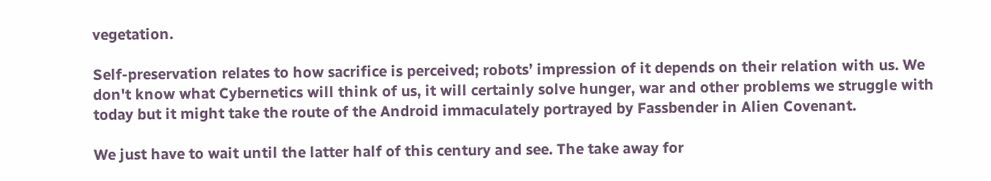vegetation.

Self-preservation relates to how sacrifice is perceived; robots’ impression of it depends on their relation with us. We don't know what Cybernetics will think of us, it will certainly solve hunger, war and other problems we struggle with today but it might take the route of the Android immaculately portrayed by Fassbender in Alien Covenant.

We just have to wait until the latter half of this century and see. The take away for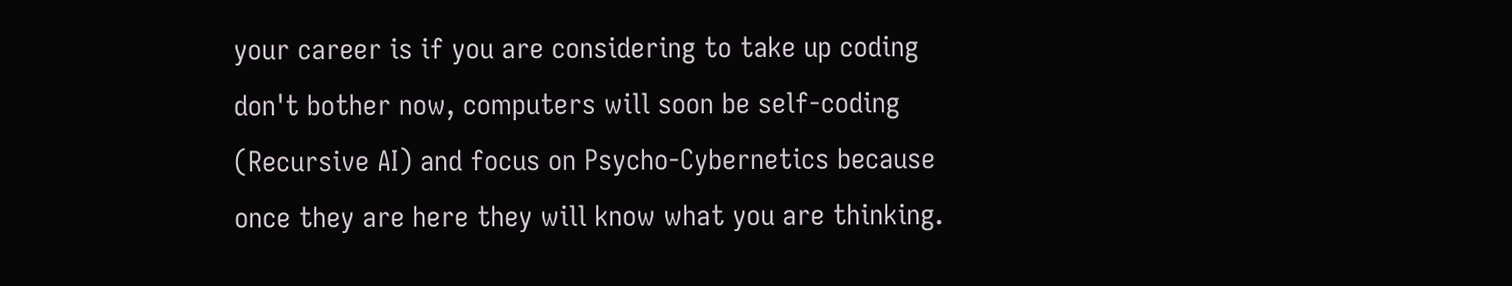your career is if you are considering to take up coding don't bother now, computers will soon be self-coding (Recursive AI) and focus on Psycho-Cybernetics because once they are here they will know what you are thinking.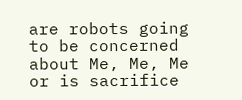are robots going to be concerned about Me, Me, Me or is sacrifice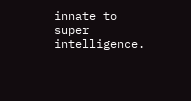innate to super intelligence.